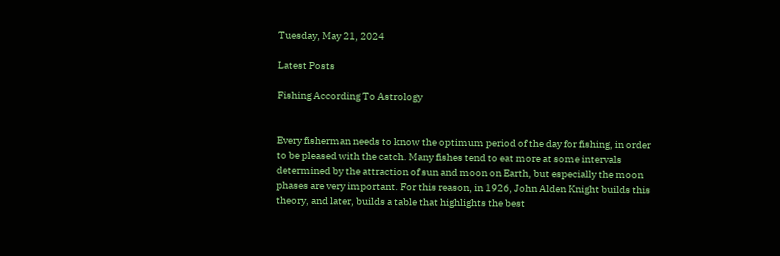Tuesday, May 21, 2024

Latest Posts

Fishing According To Astrology


Every fisherman needs to know the optimum period of the day for fishing, in order to be pleased with the catch. Many fishes tend to eat more at some intervals determined by the attraction of sun and moon on Earth, but especially the moon phases are very important. For this reason, in 1926, John Alden Knight builds this theory, and later, builds a table that highlights the best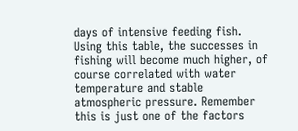days of intensive feeding fish. Using this table, the successes in fishing will become much higher, of course correlated with water temperature and stable atmospheric pressure. Remember this is just one of the factors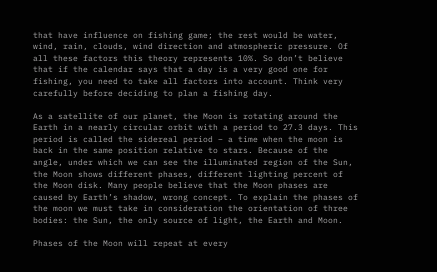that have influence on fishing game; the rest would be water, wind, rain, clouds, wind direction and atmospheric pressure. Of all these factors this theory represents 10%. So don’t believe that if the calendar says that a day is a very good one for fishing, you need to take all factors into account. Think very carefully before deciding to plan a fishing day.

As a satellite of our planet, the Moon is rotating around the Earth in a nearly circular orbit with a period to 27.3 days. This period is called the sidereal period – a time when the moon is back in the same position relative to stars. Because of the angle, under which we can see the illuminated region of the Sun, the Moon shows different phases, different lighting percent of the Moon disk. Many people believe that the Moon phases are caused by Earth’s shadow, wrong concept. To explain the phases of the moon we must take in consideration the orientation of three bodies: the Sun, the only source of light, the Earth and Moon.

Phases of the Moon will repeat at every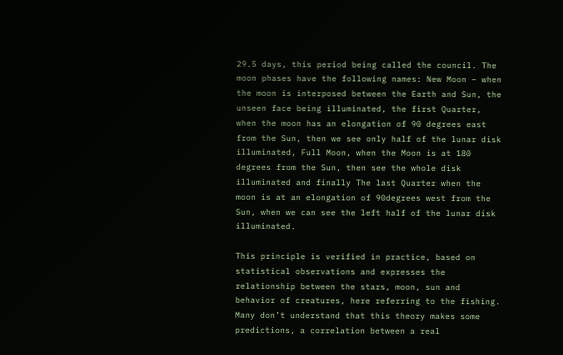29.5 days, this period being called the council. The moon phases have the following names: New Moon – when the moon is interposed between the Earth and Sun, the unseen face being illuminated, the first Quarter, when the moon has an elongation of 90 degrees east from the Sun, then we see only half of the lunar disk illuminated, Full Moon, when the Moon is at 180 degrees from the Sun, then see the whole disk illuminated and finally The last Quarter when the moon is at an elongation of 90degrees west from the Sun, when we can see the left half of the lunar disk illuminated.

This principle is verified in practice, based on statistical observations and expresses the relationship between the stars, moon, sun and behavior of creatures, here referring to the fishing. Many don’t understand that this theory makes some predictions, a correlation between a real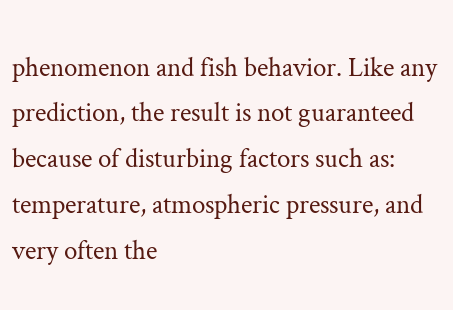phenomenon and fish behavior. Like any prediction, the result is not guaranteed because of disturbing factors such as: temperature, atmospheric pressure, and very often the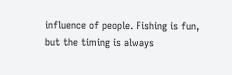influence of people. Fishing is fun, but the timing is always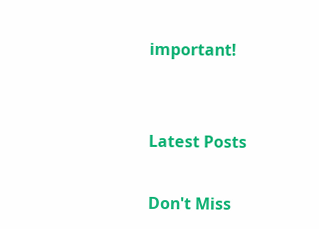important!


Latest Posts

Don't Miss